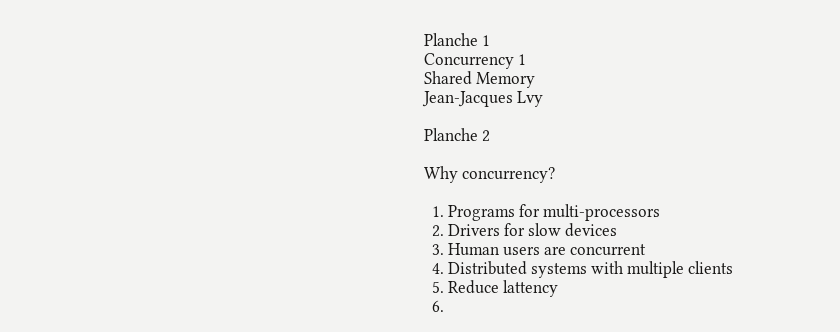Planche 1
Concurrency 1
Shared Memory
Jean-Jacques Lvy

Planche 2

Why concurrency?

  1. Programs for multi-processors
  2. Drivers for slow devices
  3. Human users are concurrent
  4. Distributed systems with multiple clients
  5. Reduce lattency
  6.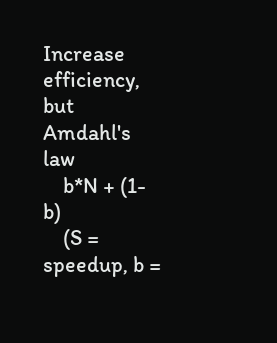Increase efficiency, but Amdahl's law
    b*N + (1-b)
    (S = speedup, b =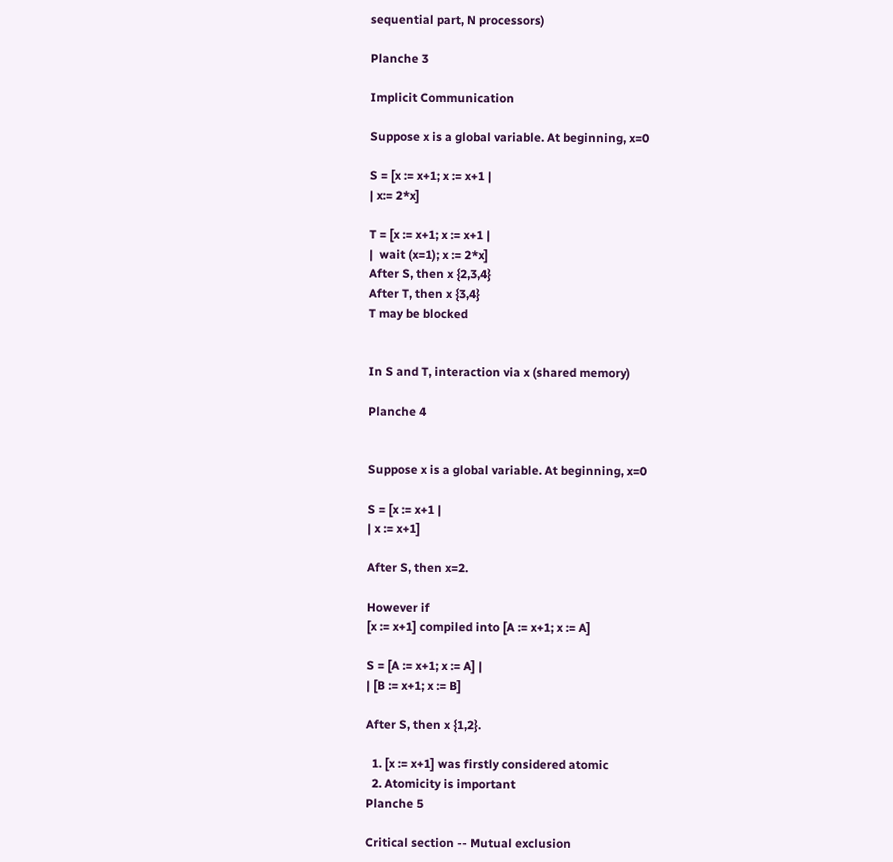sequential part, N processors)

Planche 3

Implicit Communication

Suppose x is a global variable. At beginning, x=0

S = [x := x+1; x := x+1 |
| x:= 2*x]

T = [x := x+1; x := x+1 |
|  wait (x=1); x := 2*x]
After S, then x {2,3,4}
After T, then x {3,4}
T may be blocked


In S and T, interaction via x (shared memory)

Planche 4


Suppose x is a global variable. At beginning, x=0

S = [x := x+1 |
| x := x+1]

After S, then x=2.

However if
[x := x+1] compiled into [A := x+1; x := A]

S = [A := x+1; x := A] |
| [B := x+1; x := B]

After S, then x {1,2}.

  1. [x := x+1] was firstly considered atomic
  2. Atomicity is important
Planche 5

Critical section -- Mutual exclusion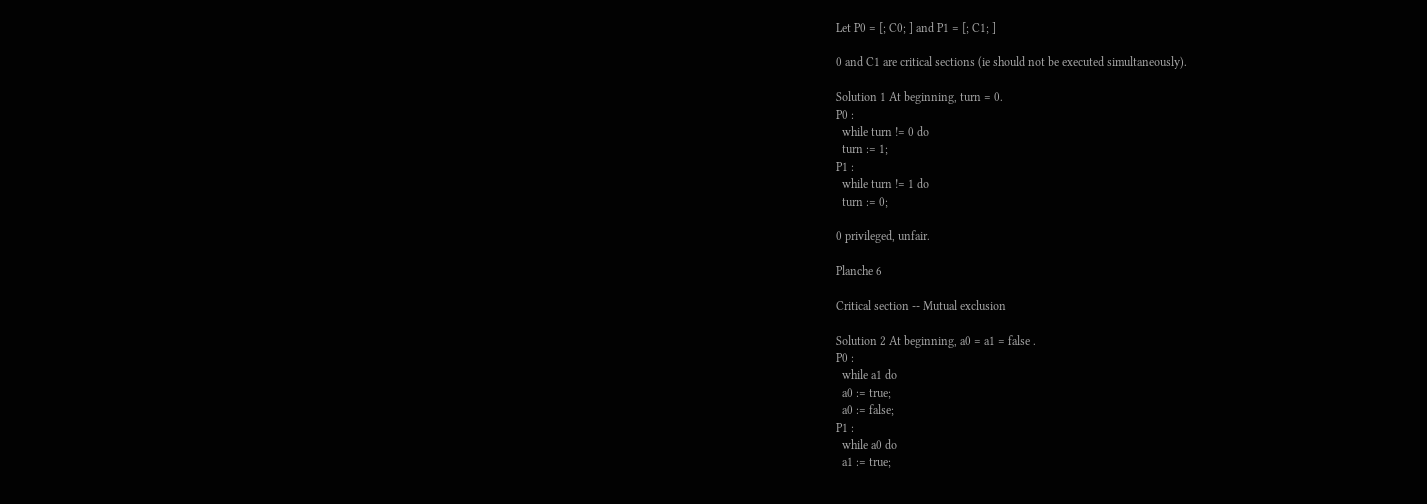Let P0 = [; C0; ] and P1 = [; C1; ]

0 and C1 are critical sections (ie should not be executed simultaneously).

Solution 1 At beginning, turn = 0.
P0 :
  while turn != 0 do
  turn := 1;
P1 :
  while turn != 1 do
  turn := 0;

0 privileged, unfair.

Planche 6

Critical section -- Mutual exclusion

Solution 2 At beginning, a0 = a1 = false .
P0 :
  while a1 do
  a0 := true;
  a0 := false;
P1 :
  while a0 do
  a1 := true;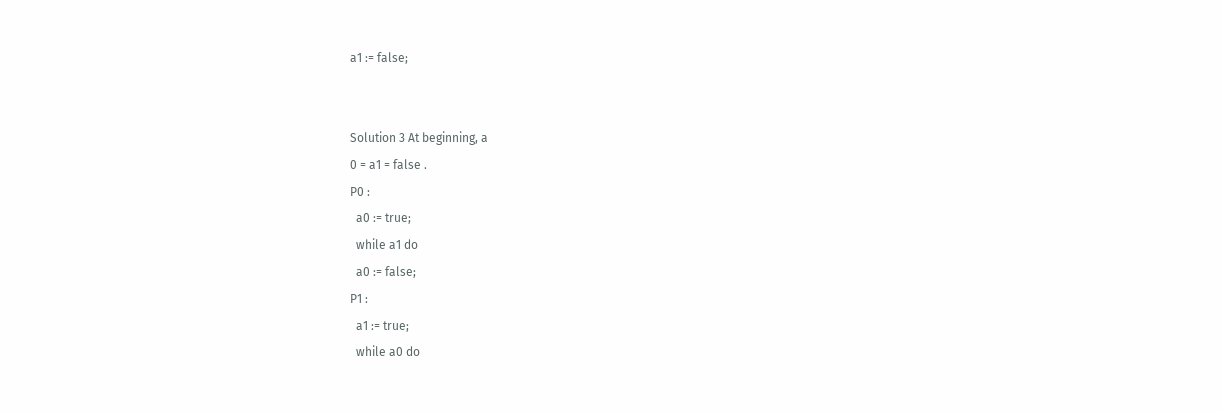a1 := false;


Solution 3 At beginning, a
0 = a1 = false .
P0 :
  a0 := true;
  while a1 do
  a0 := false;
P1 :
  a1 := true;
  while a0 do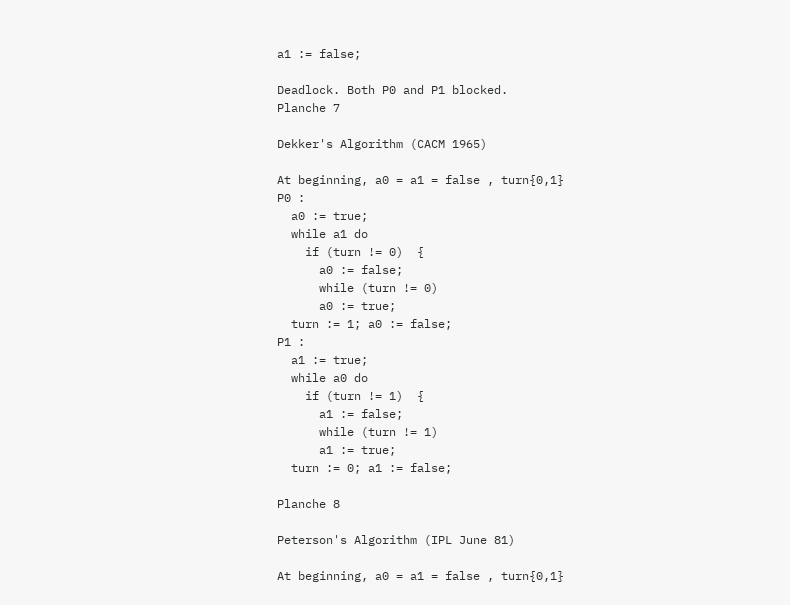a1 := false;

Deadlock. Both P0 and P1 blocked.
Planche 7

Dekker's Algorithm (CACM 1965)

At beginning, a0 = a1 = false , turn{0,1}
P0 :
  a0 := true;
  while a1 do
    if (turn != 0)  {
      a0 := false;
      while (turn != 0)
      a0 := true;
  turn := 1; a0 := false;
P1 :
  a1 := true;
  while a0 do
    if (turn != 1)  {
      a1 := false;
      while (turn != 1)
      a1 := true;
  turn := 0; a1 := false;

Planche 8

Peterson's Algorithm (IPL June 81)

At beginning, a0 = a1 = false , turn{0,1}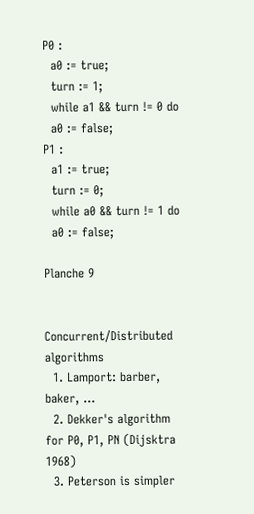P0 :
  a0 := true;
  turn := 1;
  while a1 && turn != 0 do
  a0 := false;
P1 :
  a1 := true;
  turn := 0;
  while a0 && turn != 1 do
  a0 := false;

Planche 9


Concurrent/Distributed algorithms
  1. Lamport: barber, baker, ...
  2. Dekker's algorithm for P0, P1, PN (Dijsktra 1968)
  3. Peterson is simpler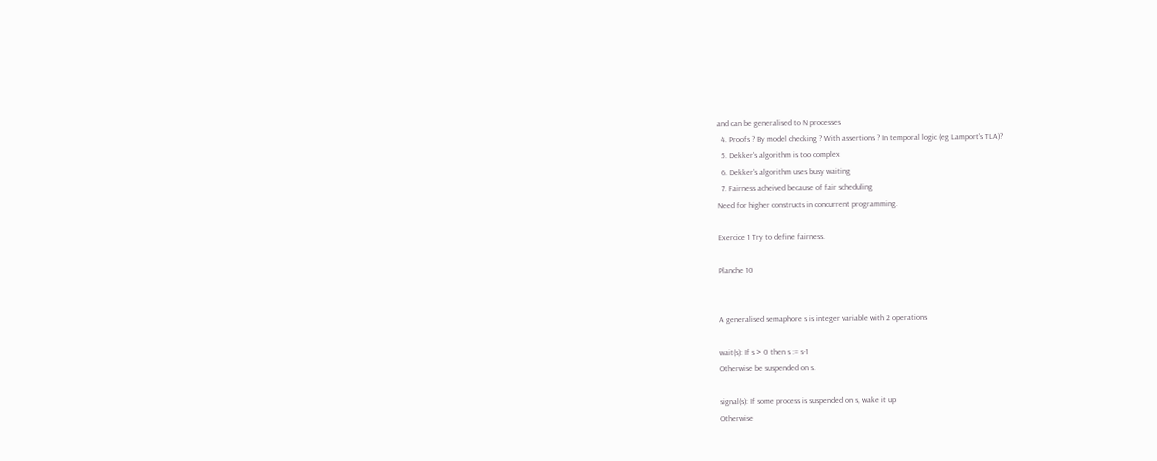and can be generalised to N processes
  4. Proofs ? By model checking ? With assertions ? In temporal logic (eg Lamport's TLA)?
  5. Dekker's algorithm is too complex
  6. Dekker's algorithm uses busy waiting
  7. Fairness acheived because of fair scheduling
Need for higher constructs in concurrent programming.

Exercice 1 Try to define fairness.

Planche 10


A generalised semaphore s is integer variable with 2 operations

wait(s): If s > 0 then s := s-1
Otherwise be suspended on s.

signal(s): If some process is suspended on s, wake it up
Otherwise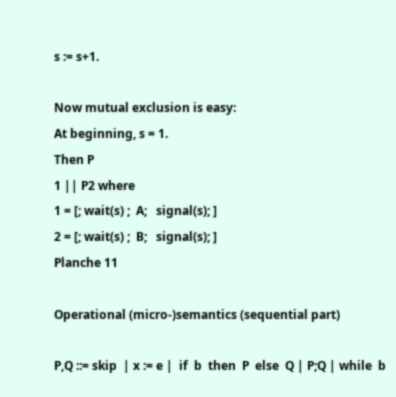s := s+1.

Now mutual exclusion is easy:
At beginning, s = 1.
Then P
1 || P2 where
1 = [; wait(s) ;  A;   signal(s); ]
2 = [; wait(s) ;  B;   signal(s); ]
Planche 11

Operational (micro-)semantics (sequential part)

P,Q ::= skip  | x := e |  if  b  then  P  else  Q | P;Q | while  b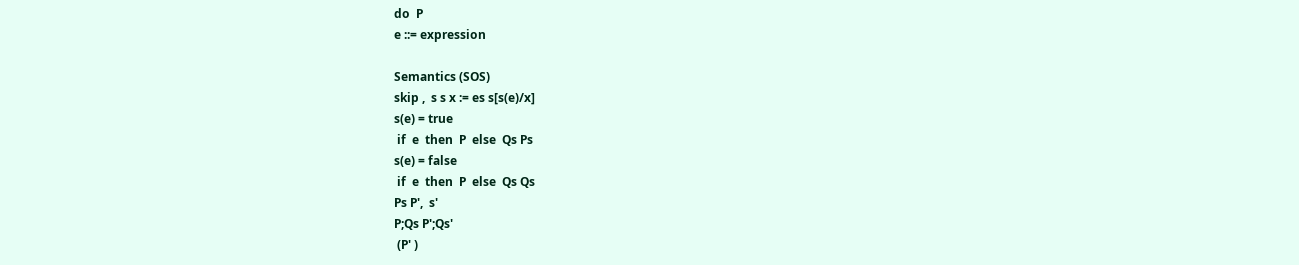do  P
e ::= expression

Semantics (SOS)
skip ,  s s x := es s[s(e)/x]
s(e) = true
 if  e  then  P  else  Qs Ps
s(e) = false
 if  e  then  P  else  Qs Qs
Ps P',  s'
P;Qs P';Qs'
 (P' )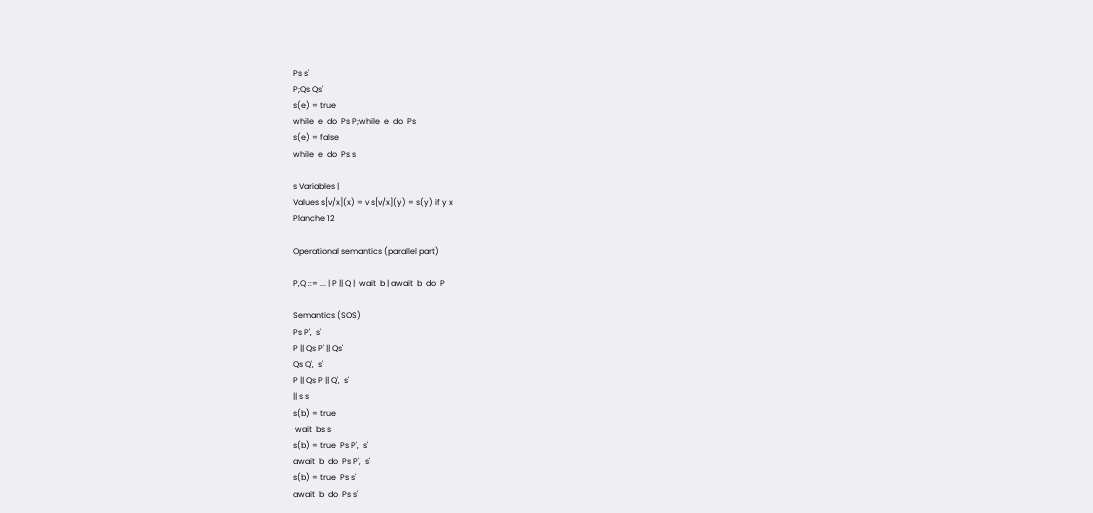Ps s'
P;Qs Qs'
s(e) = true
while  e  do  Ps P;while  e  do  Ps
s(e) = false
while  e  do  Ps s

s Variables |
Values s[v/x](x) = v s[v/x](y) = s(y) if y x
Planche 12

Operational semantics (parallel part)

P,Q ::= ... | P || Q |  wait  b | await  b  do  P

Semantics (SOS)
Ps P',  s'
P || Qs P' || Qs'
Qs Q',  s'
P || Qs P || Q',  s'
|| s s
s(b) = true
 wait  bs s
s(b) = true  Ps P',  s'
await  b  do  Ps P',  s'
s(b) = true  Ps s'
await  b  do  Ps s'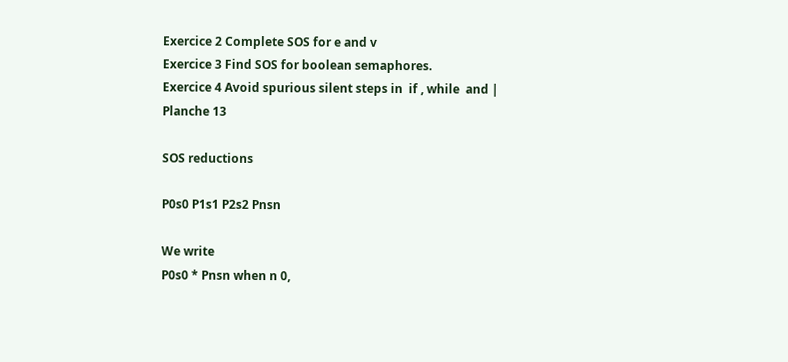Exercice 2 Complete SOS for e and v
Exercice 3 Find SOS for boolean semaphores.
Exercice 4 Avoid spurious silent steps in  if , while  and |
Planche 13

SOS reductions

P0s0 P1s1 P2s2 Pnsn

We write
P0s0 * Pnsn when n 0,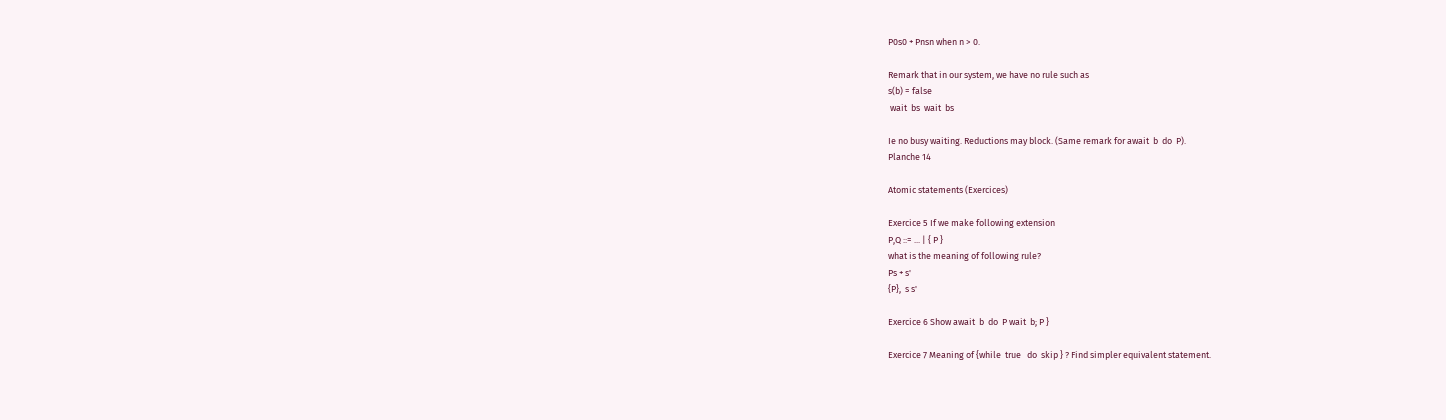P0s0 + Pnsn when n > 0.

Remark that in our system, we have no rule such as
s(b) = false
 wait  bs  wait  bs

Ie no busy waiting. Reductions may block. (Same remark for await  b  do  P).
Planche 14

Atomic statements (Exercices)

Exercice 5 If we make following extension
P,Q ::= ... | { P }
what is the meaning of following rule?
Ps + s'
{P},  s s'

Exercice 6 Show await  b  do  P wait  b; P }

Exercice 7 Meaning of {while  true   do  skip } ? Find simpler equivalent statement.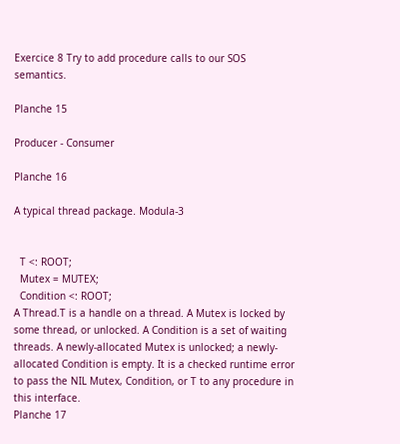Exercice 8 Try to add procedure calls to our SOS semantics.

Planche 15

Producer - Consumer

Planche 16

A typical thread package. Modula-3


  T <: ROOT;
  Mutex = MUTEX;
  Condition <: ROOT;
A Thread.T is a handle on a thread. A Mutex is locked by some thread, or unlocked. A Condition is a set of waiting threads. A newly-allocated Mutex is unlocked; a newly-allocated Condition is empty. It is a checked runtime error to pass the NIL Mutex, Condition, or T to any procedure in this interface.
Planche 17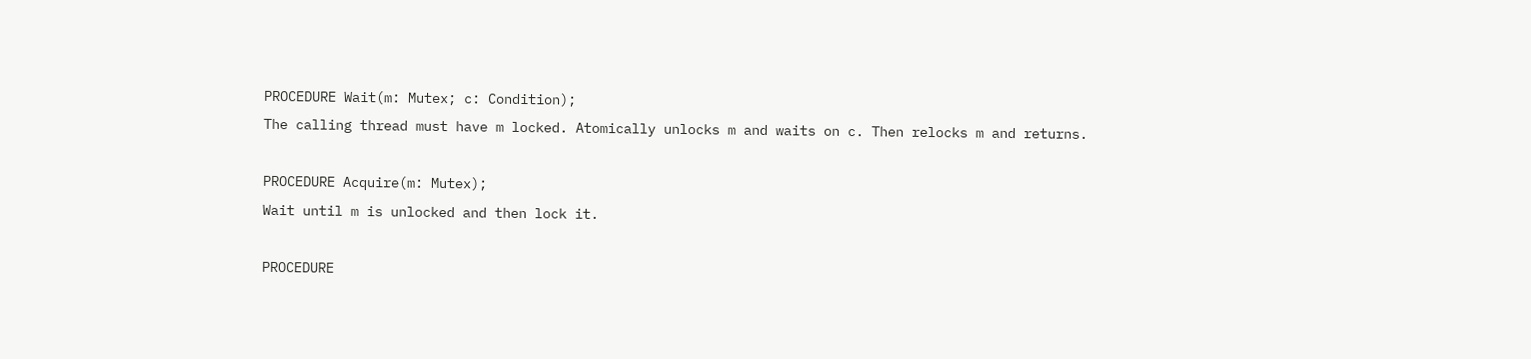PROCEDURE Wait(m: Mutex; c: Condition);
The calling thread must have m locked. Atomically unlocks m and waits on c. Then relocks m and returns.

PROCEDURE Acquire(m: Mutex);
Wait until m is unlocked and then lock it.

PROCEDURE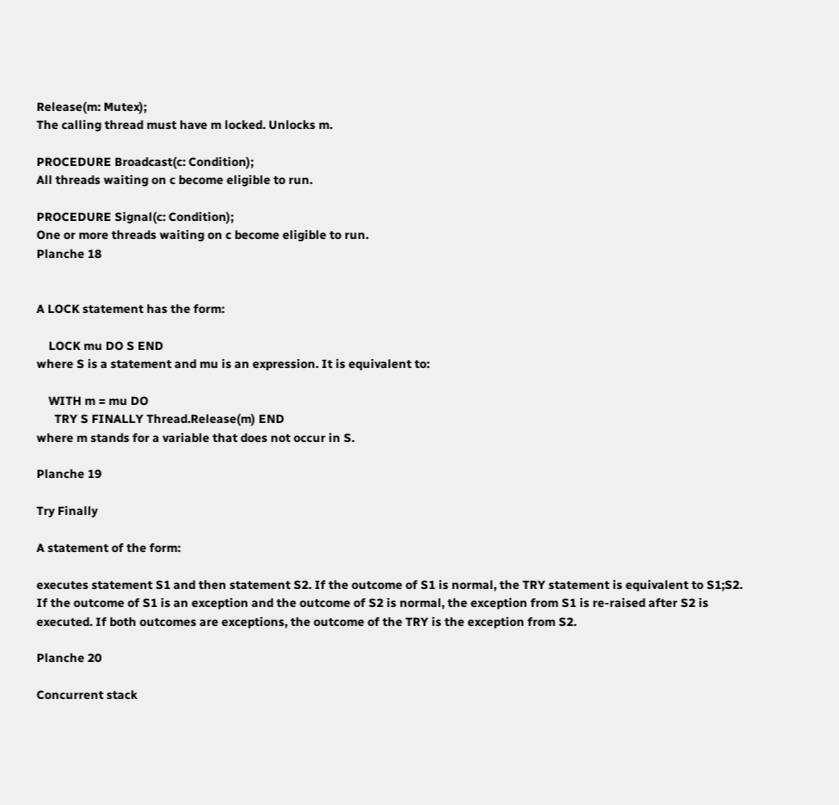Release(m: Mutex);
The calling thread must have m locked. Unlocks m.

PROCEDURE Broadcast(c: Condition);
All threads waiting on c become eligible to run.

PROCEDURE Signal(c: Condition);
One or more threads waiting on c become eligible to run.
Planche 18


A LOCK statement has the form:

    LOCK mu DO S END
where S is a statement and mu is an expression. It is equivalent to:

    WITH m = mu DO
      TRY S FINALLY Thread.Release(m) END
where m stands for a variable that does not occur in S.

Planche 19

Try Finally

A statement of the form:

executes statement S1 and then statement S2. If the outcome of S1 is normal, the TRY statement is equivalent to S1;S2. If the outcome of S1 is an exception and the outcome of S2 is normal, the exception from S1 is re-raised after S2 is executed. If both outcomes are exceptions, the outcome of the TRY is the exception from S2.

Planche 20

Concurrent stack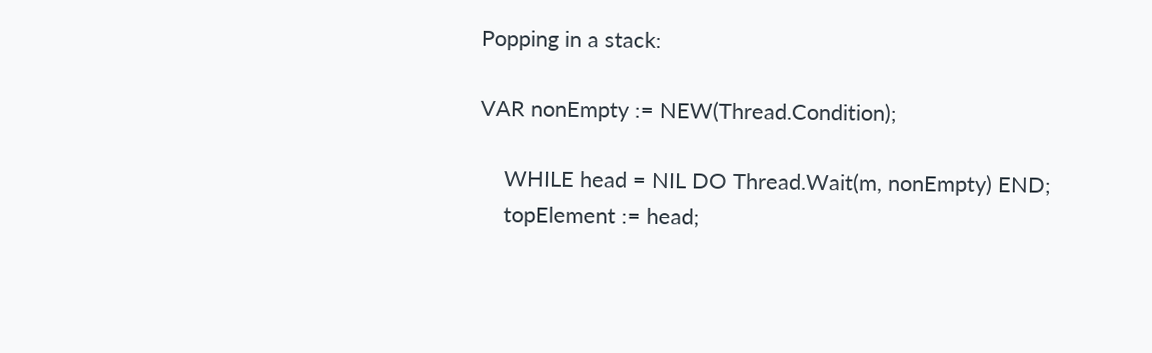Popping in a stack:

VAR nonEmpty := NEW(Thread.Condition);

    WHILE head = NIL DO Thread.Wait(m, nonEmpty) END;
    topElement := head;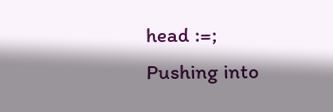head :=;
Pushing into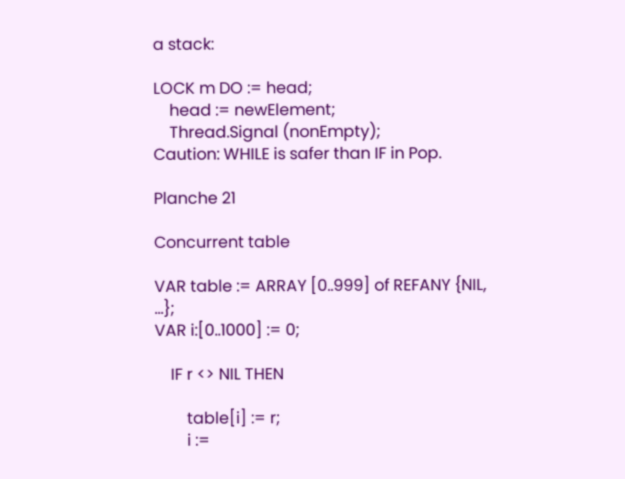a stack:

LOCK m DO := head;
    head := newElement;
    Thread.Signal (nonEmpty);
Caution: WHILE is safer than IF in Pop.

Planche 21

Concurrent table

VAR table := ARRAY [0..999] of REFANY {NIL, ...};
VAR i:[0..1000] := 0;

    IF r <> NIL THEN

        table[i] := r;
        i :=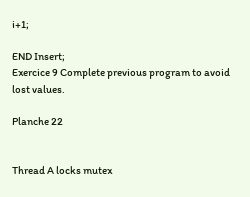i+1;

END Insert;
Exercice 9 Complete previous program to avoid lost values.

Planche 22


Thread A locks mutex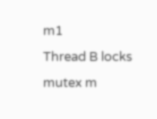m1
Thread B locks mutex m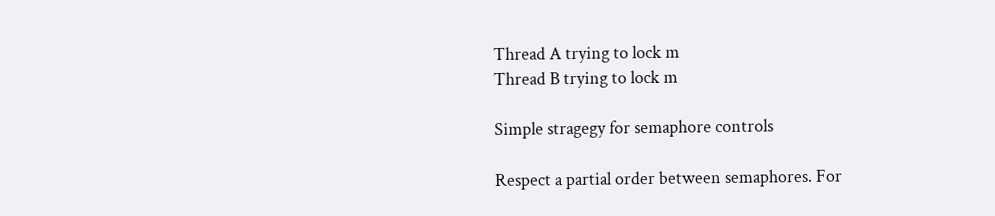Thread A trying to lock m
Thread B trying to lock m

Simple stragegy for semaphore controls

Respect a partial order between semaphores. For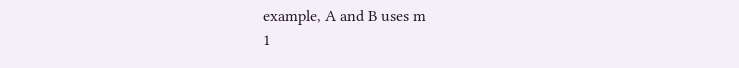example, A and B uses m
1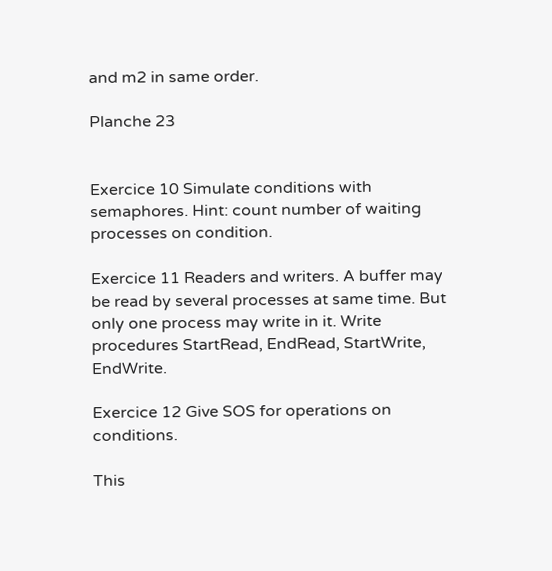and m2 in same order.

Planche 23


Exercice 10 Simulate conditions with semaphores. Hint: count number of waiting processes on condition.

Exercice 11 Readers and writers. A buffer may be read by several processes at same time. But only one process may write in it. Write procedures StartRead, EndRead, StartWrite, EndWrite.

Exercice 12 Give SOS for operations on conditions.

This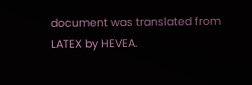document was translated from LATEX by HEVEA.